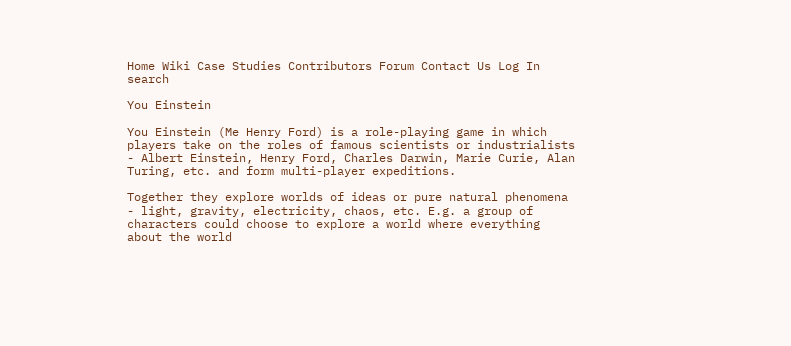Home Wiki Case Studies Contributors Forum Contact Us Log In search

You Einstein

You Einstein (Me Henry Ford) is a role-playing game in which players take on the roles of famous scientists or industrialists - Albert Einstein, Henry Ford, Charles Darwin, Marie Curie, Alan Turing, etc. and form multi-player expeditions.

Together they explore worlds of ideas or pure natural phenomena - light, gravity, electricity, chaos, etc. E.g. a group of characters could choose to explore a world where everything about the world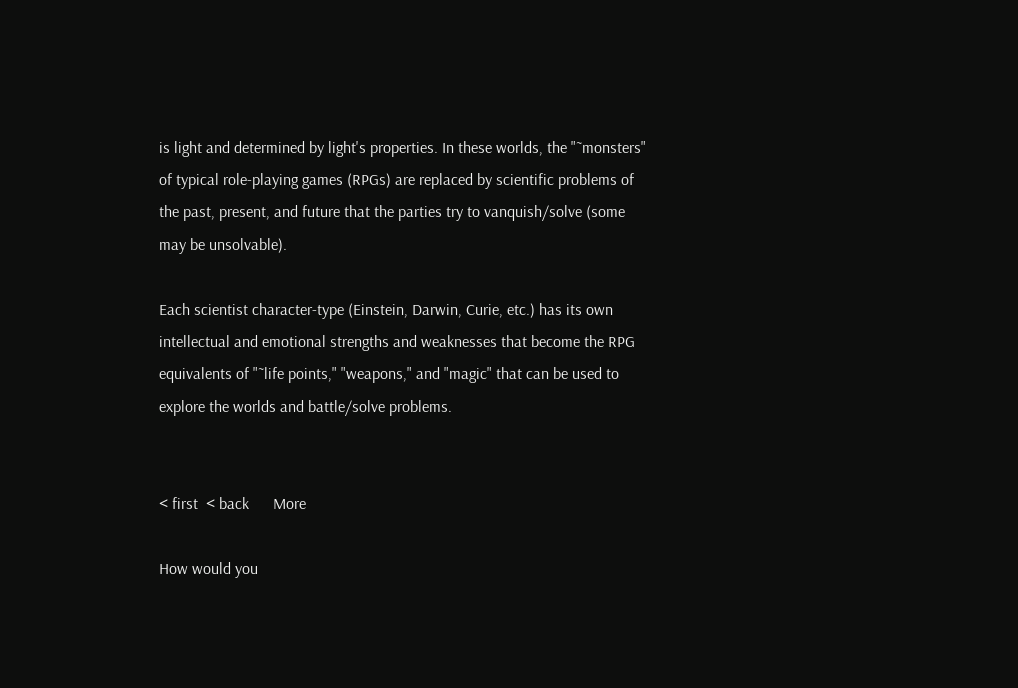is light and determined by light's properties. In these worlds, the "˜monsters" of typical role-playing games (RPGs) are replaced by scientific problems of the past, present, and future that the parties try to vanquish/solve (some may be unsolvable).

Each scientist character-type (Einstein, Darwin, Curie, etc.) has its own intellectual and emotional strengths and weaknesses that become the RPG equivalents of "˜life points," "weapons," and "magic" that can be used to explore the worlds and battle/solve problems.


< first  < back      More

How would you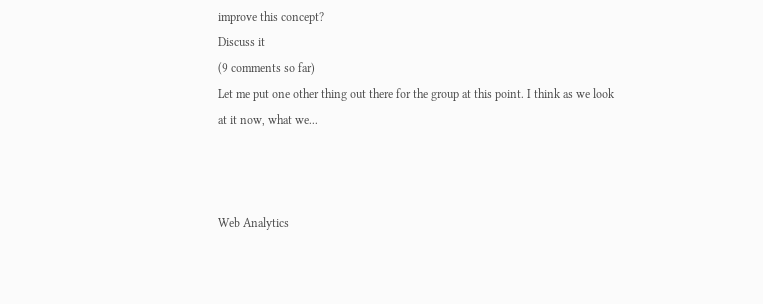improve this concept?
Discuss it
(9 comments so far)
Let me put one other thing out there for the group at this point. I think as we look at it now, what we...



Web Analytics